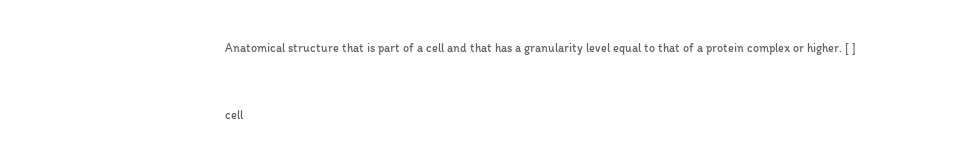Anatomical structure that is part of a cell and that has a granularity level equal to that of a protein complex or higher. [ ]


cell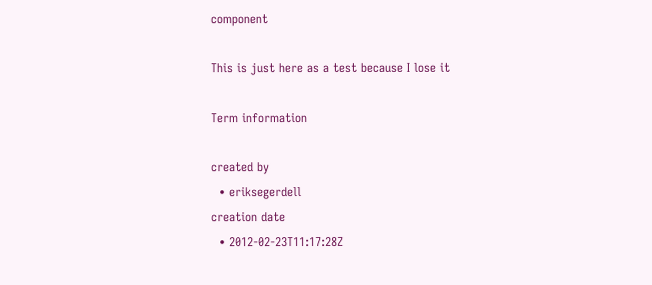component

This is just here as a test because I lose it

Term information

created by
  • eriksegerdell
creation date
  • 2012-02-23T11:17:28Z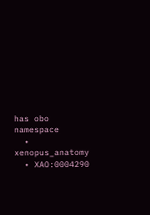has obo namespace
  • xenopus_anatomy
  • XAO:0004290